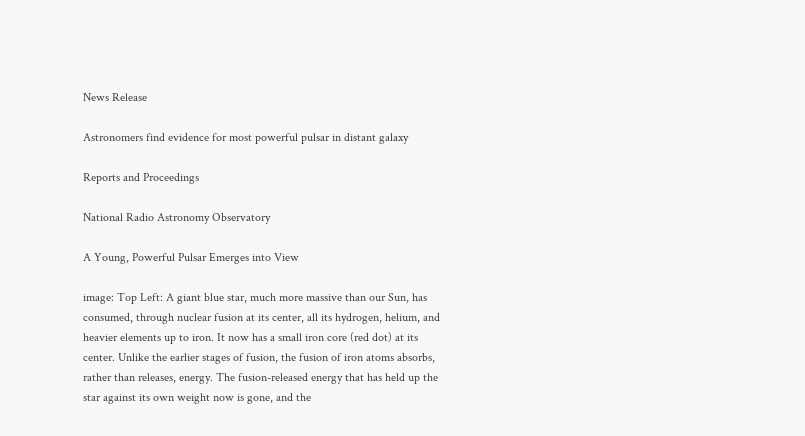News Release

Astronomers find evidence for most powerful pulsar in distant galaxy

Reports and Proceedings

National Radio Astronomy Observatory

A Young, Powerful Pulsar Emerges into View

image: Top Left: A giant blue star, much more massive than our Sun, has consumed, through nuclear fusion at its center, all its hydrogen, helium, and heavier elements up to iron. It now has a small iron core (red dot) at its center. Unlike the earlier stages of fusion, the fusion of iron atoms absorbs, rather than releases, energy. The fusion-released energy that has held up the star against its own weight now is gone, and the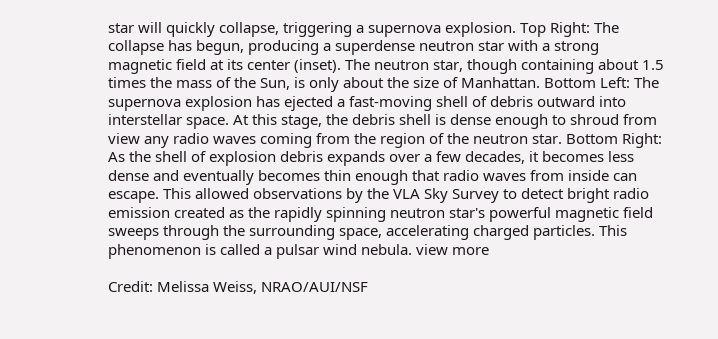star will quickly collapse, triggering a supernova explosion. Top Right: The collapse has begun, producing a superdense neutron star with a strong magnetic field at its center (inset). The neutron star, though containing about 1.5 times the mass of the Sun, is only about the size of Manhattan. Bottom Left: The supernova explosion has ejected a fast-moving shell of debris outward into interstellar space. At this stage, the debris shell is dense enough to shroud from view any radio waves coming from the region of the neutron star. Bottom Right: As the shell of explosion debris expands over a few decades, it becomes less dense and eventually becomes thin enough that radio waves from inside can escape. This allowed observations by the VLA Sky Survey to detect bright radio emission created as the rapidly spinning neutron star's powerful magnetic field sweeps through the surrounding space, accelerating charged particles. This phenomenon is called a pulsar wind nebula. view more

Credit: Melissa Weiss, NRAO/AUI/NSF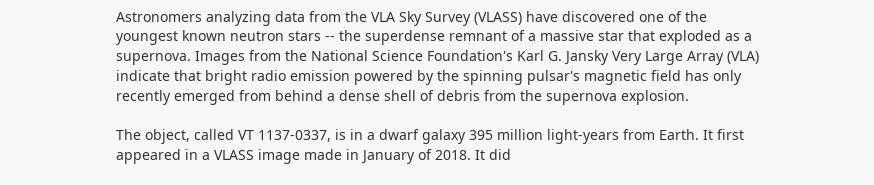Astronomers analyzing data from the VLA Sky Survey (VLASS) have discovered one of the youngest known neutron stars -- the superdense remnant of a massive star that exploded as a supernova. Images from the National Science Foundation's Karl G. Jansky Very Large Array (VLA) indicate that bright radio emission powered by the spinning pulsar's magnetic field has only recently emerged from behind a dense shell of debris from the supernova explosion.

The object, called VT 1137-0337, is in a dwarf galaxy 395 million light-years from Earth. It first appeared in a VLASS image made in January of 2018. It did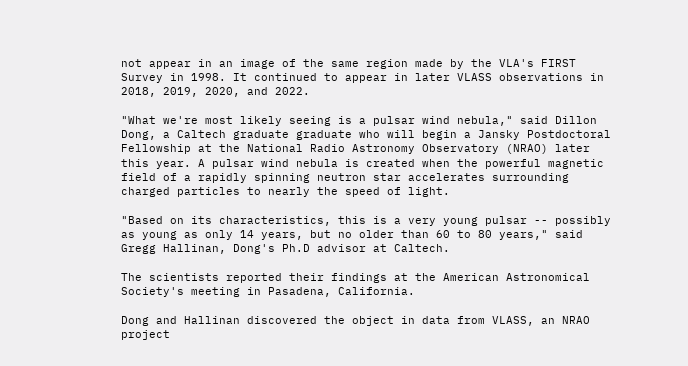not appear in an image of the same region made by the VLA's FIRST Survey in 1998. It continued to appear in later VLASS observations in 2018, 2019, 2020, and 2022.

"What we're most likely seeing is a pulsar wind nebula," said Dillon Dong, a Caltech graduate graduate who will begin a Jansky Postdoctoral Fellowship at the National Radio Astronomy Observatory (NRAO) later this year. A pulsar wind nebula is created when the powerful magnetic field of a rapidly spinning neutron star accelerates surrounding charged particles to nearly the speed of light.

"Based on its characteristics, this is a very young pulsar -- possibly as young as only 14 years, but no older than 60 to 80 years," said Gregg Hallinan, Dong's Ph.D advisor at Caltech.

The scientists reported their findings at the American Astronomical Society's meeting in Pasadena, California.

Dong and Hallinan discovered the object in data from VLASS, an NRAO project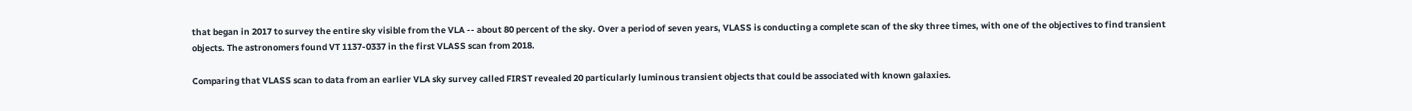that began in 2017 to survey the entire sky visible from the VLA -- about 80 percent of the sky. Over a period of seven years, VLASS is conducting a complete scan of the sky three times, with one of the objectives to find transient objects. The astronomers found VT 1137-0337 in the first VLASS scan from 2018.

Comparing that VLASS scan to data from an earlier VLA sky survey called FIRST revealed 20 particularly luminous transient objects that could be associated with known galaxies.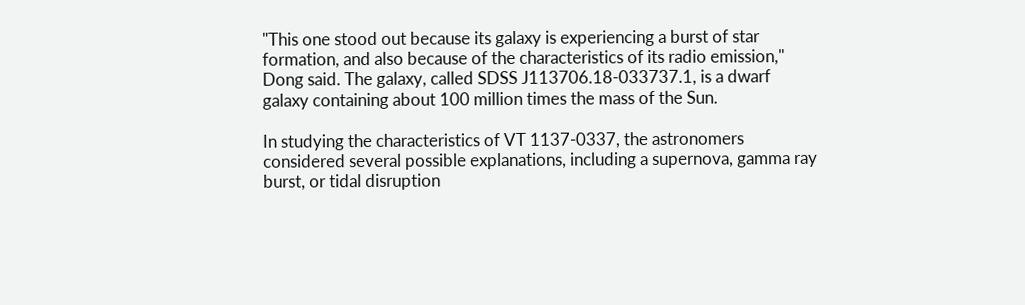"This one stood out because its galaxy is experiencing a burst of star formation, and also because of the characteristics of its radio emission," Dong said. The galaxy, called SDSS J113706.18-033737.1, is a dwarf galaxy containing about 100 million times the mass of the Sun.

In studying the characteristics of VT 1137-0337, the astronomers considered several possible explanations, including a supernova, gamma ray burst, or tidal disruption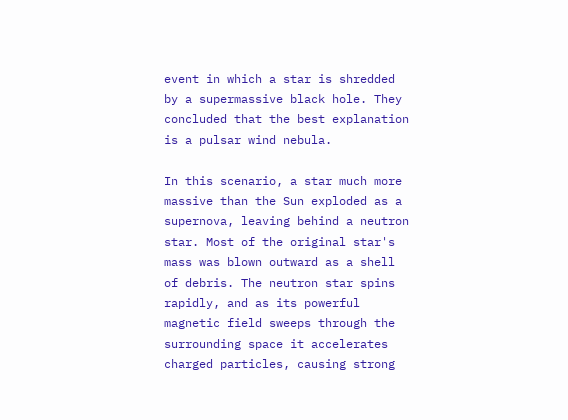event in which a star is shredded by a supermassive black hole. They concluded that the best explanation is a pulsar wind nebula.

In this scenario, a star much more massive than the Sun exploded as a supernova, leaving behind a neutron star. Most of the original star's mass was blown outward as a shell of debris. The neutron star spins rapidly, and as its powerful magnetic field sweeps through the surrounding space it accelerates charged particles, causing strong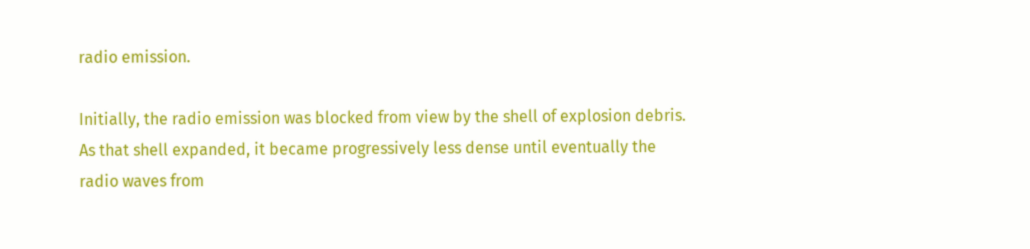radio emission.

Initially, the radio emission was blocked from view by the shell of explosion debris. As that shell expanded, it became progressively less dense until eventually the radio waves from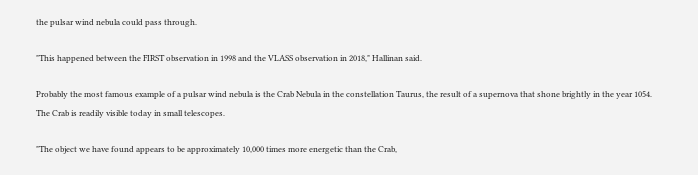the pulsar wind nebula could pass through.

"This happened between the FIRST observation in 1998 and the VLASS observation in 2018," Hallinan said.

Probably the most famous example of a pulsar wind nebula is the Crab Nebula in the constellation Taurus, the result of a supernova that shone brightly in the year 1054. The Crab is readily visible today in small telescopes.

"The object we have found appears to be approximately 10,000 times more energetic than the Crab,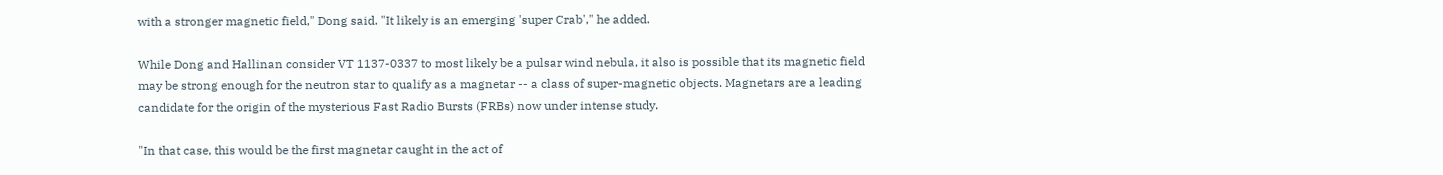with a stronger magnetic field," Dong said. "It likely is an emerging 'super Crab'," he added.

While Dong and Hallinan consider VT 1137-0337 to most likely be a pulsar wind nebula, it also is possible that its magnetic field may be strong enough for the neutron star to qualify as a magnetar -- a class of super-magnetic objects. Magnetars are a leading candidate for the origin of the mysterious Fast Radio Bursts (FRBs) now under intense study.

"In that case, this would be the first magnetar caught in the act of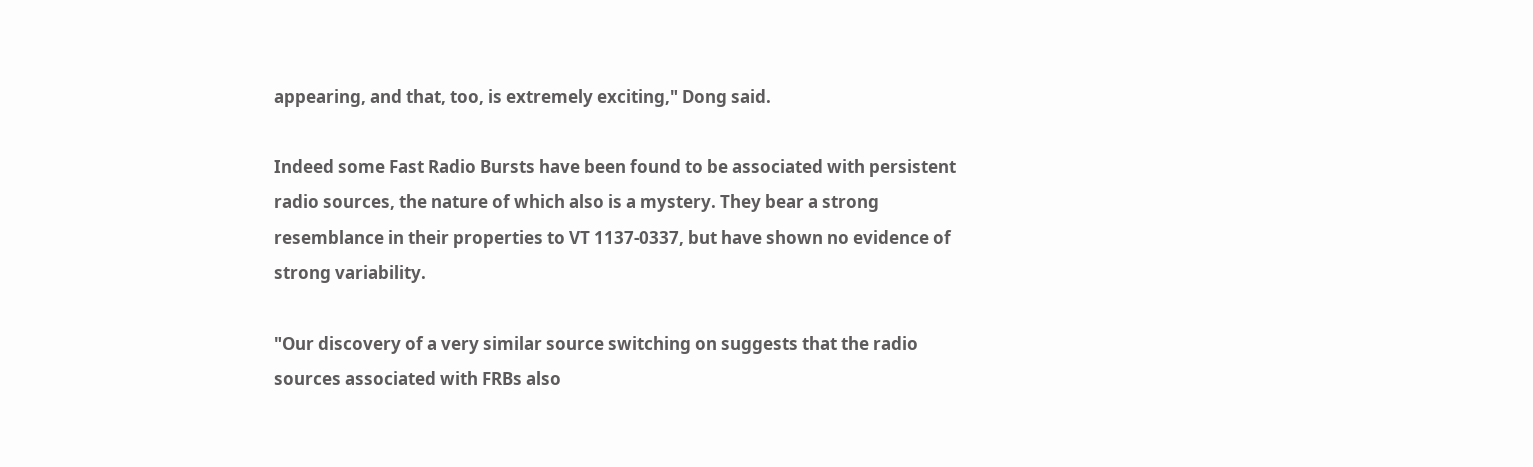appearing, and that, too, is extremely exciting," Dong said.

Indeed some Fast Radio Bursts have been found to be associated with persistent radio sources, the nature of which also is a mystery. They bear a strong resemblance in their properties to VT 1137-0337, but have shown no evidence of strong variability.

"Our discovery of a very similar source switching on suggests that the radio sources associated with FRBs also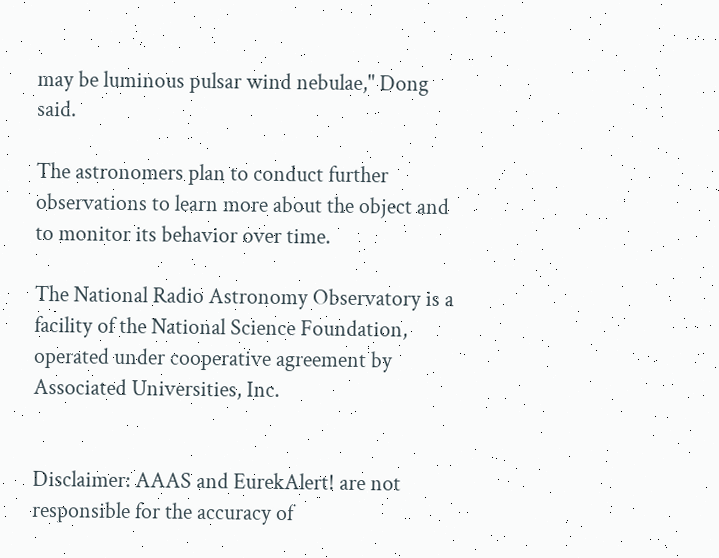may be luminous pulsar wind nebulae," Dong said.

The astronomers plan to conduct further observations to learn more about the object and to monitor its behavior over time.

The National Radio Astronomy Observatory is a facility of the National Science Foundation, operated under cooperative agreement by Associated Universities, Inc.


Disclaimer: AAAS and EurekAlert! are not responsible for the accuracy of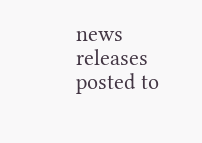news releases posted to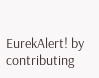EurekAlert! by contributing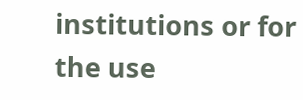institutions or for the use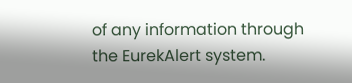of any information through the EurekAlert system.